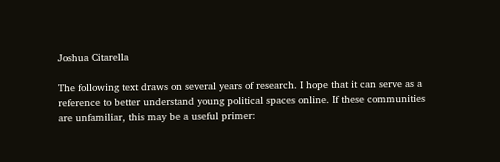Joshua Citarella

The following text draws on several years of research. I hope that it can serve as a reference to better understand young political spaces online. If these communities are unfamiliar, this may be a useful primer: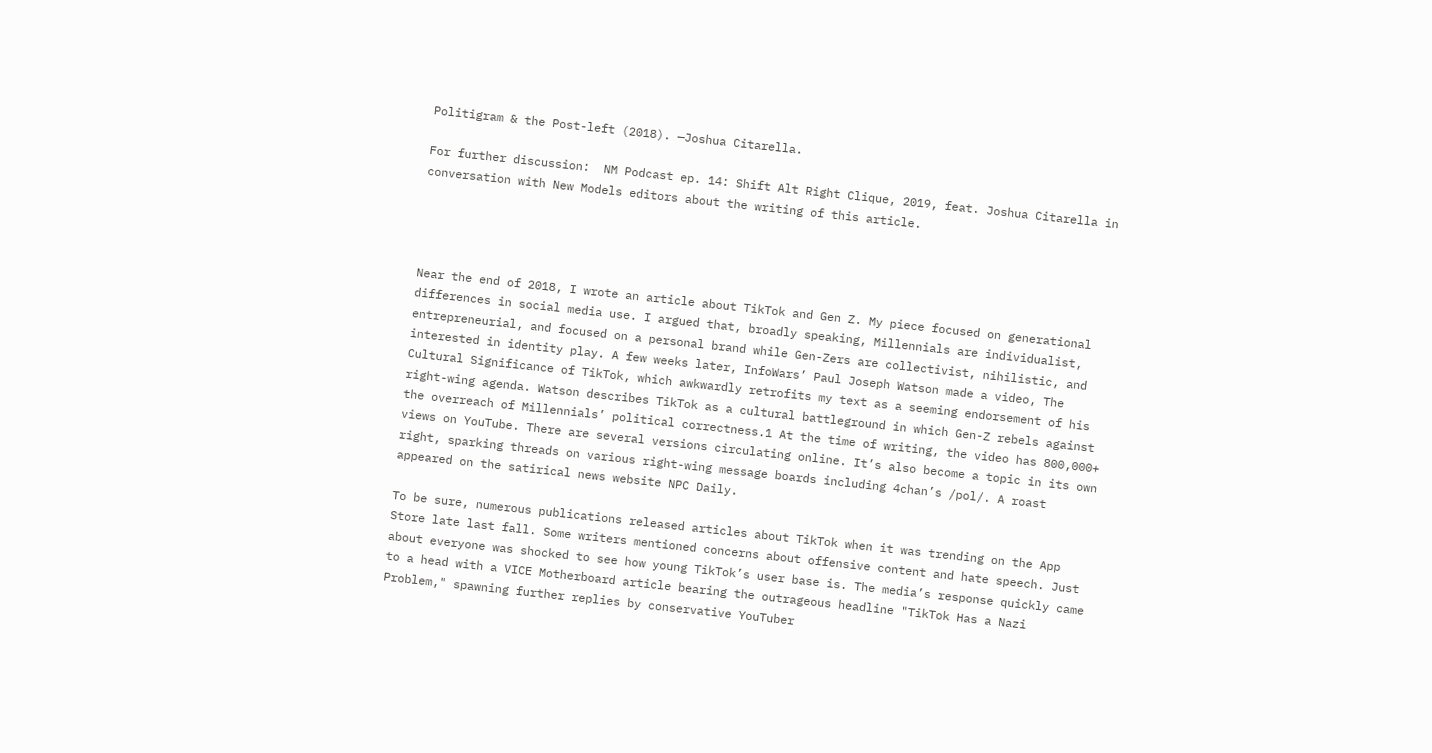Politigram & the Post-left (2018). —Joshua Citarella.

For further discussion:  NM Podcast ep. 14: Shift Alt Right Clique, 2019, feat. Joshua Citarella in conversation with New Models editors about the writing of this article.




Near the end of 2018, I wrote an article about TikTok and Gen Z. My piece focused on generational differences in social media use. I argued that, broadly speaking, Millennials are individualist, entrepreneurial, and focused on a personal brand while Gen-Zers are collectivist, nihilistic, and interested in identity play. A few weeks later, InfoWars’ Paul Joseph Watson made a video, The Cultural Significance of TikTok, which awkwardly retrofits my text as a seeming endorsement of his right-wing agenda. Watson describes TikTok as a cultural battleground in which Gen-Z rebels against the overreach of Millennials’ political correctness.1 At the time of writing, the video has 800,000+ views on YouTube. There are several versions circulating online. It’s also become a topic in its own right, sparking threads on various right-wing message boards including 4chan’s /pol/. A roast appeared on the satirical news website NPC Daily.

To be sure, numerous publications released articles about TikTok when it was trending on the App Store late last fall. Some writers mentioned concerns about offensive content and hate speech. Just about everyone was shocked to see how young TikTok’s user base is. The media’s response quickly came to a head with a VICE Motherboard article bearing the outrageous headline "TikTok Has a Nazi Problem," spawning further replies by conservative YouTuber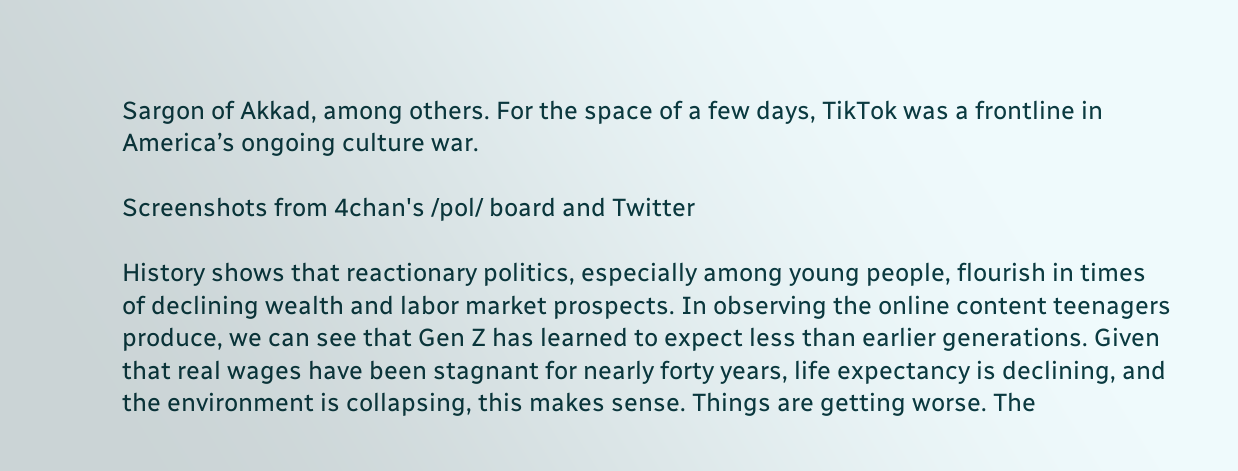Sargon of Akkad, among others. For the space of a few days, TikTok was a frontline in America’s ongoing culture war.

Screenshots from 4chan's /pol/ board and Twitter

History shows that reactionary politics, especially among young people, flourish in times of declining wealth and labor market prospects. In observing the online content teenagers produce, we can see that Gen Z has learned to expect less than earlier generations. Given that real wages have been stagnant for nearly forty years, life expectancy is declining, and the environment is collapsing, this makes sense. Things are getting worse. The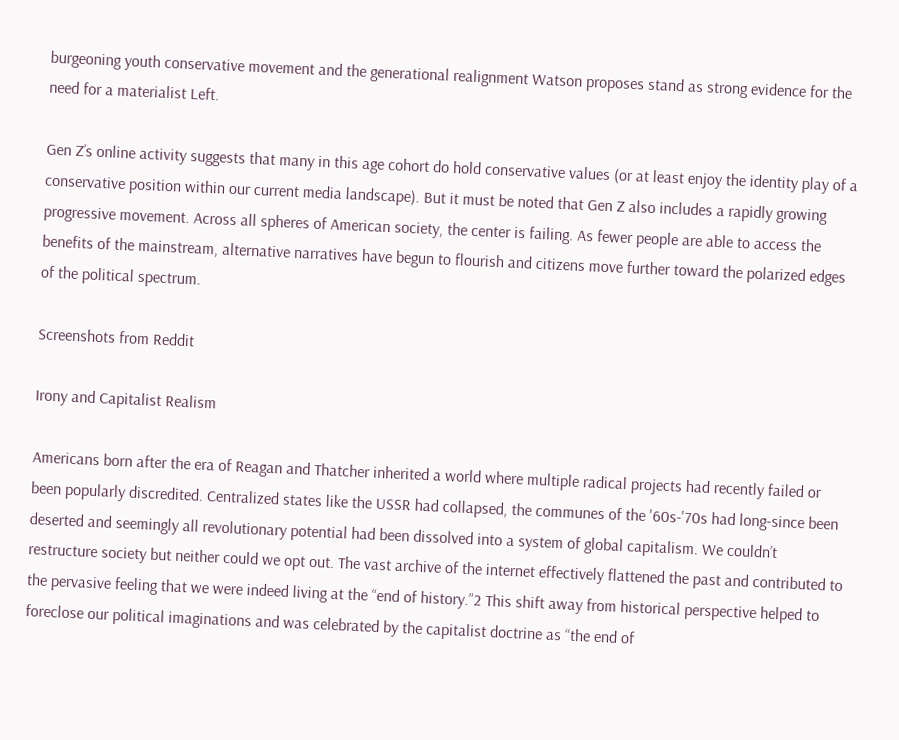burgeoning youth conservative movement and the generational realignment Watson proposes stand as strong evidence for the need for a materialist Left.

Gen Z’s online activity suggests that many in this age cohort do hold conservative values (or at least enjoy the identity play of a conservative position within our current media landscape). But it must be noted that Gen Z also includes a rapidly growing progressive movement. Across all spheres of American society, the center is failing. As fewer people are able to access the benefits of the mainstream, alternative narratives have begun to flourish and citizens move further toward the polarized edges of the political spectrum.

Screenshots from Reddit

Irony and Capitalist Realism

Americans born after the era of Reagan and Thatcher inherited a world where multiple radical projects had recently failed or been popularly discredited. Centralized states like the USSR had collapsed, the communes of the '60s-'70s had long-since been deserted and seemingly all revolutionary potential had been dissolved into a system of global capitalism. We couldn’t restructure society but neither could we opt out. The vast archive of the internet effectively flattened the past and contributed to the pervasive feeling that we were indeed living at the “end of history.”2 This shift away from historical perspective helped to foreclose our political imaginations and was celebrated by the capitalist doctrine as “the end of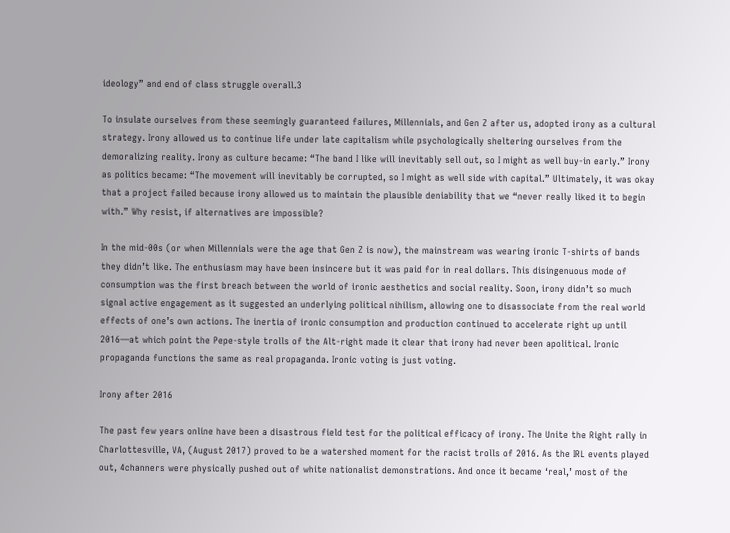ideology” and end of class struggle overall.3

To insulate ourselves from these seemingly guaranteed failures, Millennials, and Gen Z after us, adopted irony as a cultural strategy. Irony allowed us to continue life under late capitalism while psychologically sheltering ourselves from the demoralizing reality. Irony as culture became: “The band I like will inevitably sell out, so I might as well buy-in early.” Irony as politics became: “The movement will inevitably be corrupted, so I might as well side with capital.” Ultimately, it was okay that a project failed because irony allowed us to maintain the plausible deniability that we “never really liked it to begin with.” Why resist, if alternatives are impossible?

In the mid-00s (or when Millennials were the age that Gen Z is now), the mainstream was wearing ironic T-shirts of bands they didn’t like. The enthusiasm may have been insincere but it was paid for in real dollars. This disingenuous mode of consumption was the first breach between the world of ironic aesthetics and social reality. Soon, irony didn’t so much signal active engagement as it suggested an underlying political nihilism, allowing one to disassociate from the real world effects of one’s own actions. The inertia of ironic consumption and production continued to accelerate right up until 2016—at which point the Pepe-style trolls of the Alt-right made it clear that irony had never been apolitical. Ironic propaganda functions the same as real propaganda. Ironic voting is just voting.

Irony after 2016

The past few years online have been a disastrous field test for the political efficacy of irony. The Unite the Right rally in Charlottesville, VA, (August 2017) proved to be a watershed moment for the racist trolls of 2016. As the IRL events played out, 4channers were physically pushed out of white nationalist demonstrations. And once it became ‘real,’ most of the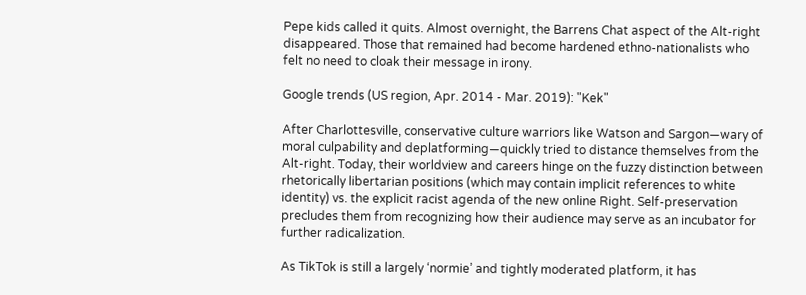Pepe kids called it quits. Almost overnight, the Barrens Chat aspect of the Alt-right disappeared. Those that remained had become hardened ethno-nationalists who felt no need to cloak their message in irony.

Google trends (US region, Apr. 2014 - Mar. 2019): "Kek"

After Charlottesville, conservative culture warriors like Watson and Sargon—wary of moral culpability and deplatforming—quickly tried to distance themselves from the Alt-right. Today, their worldview and careers hinge on the fuzzy distinction between rhetorically libertarian positions (which may contain implicit references to white identity) vs. the explicit racist agenda of the new online Right. Self-preservation precludes them from recognizing how their audience may serve as an incubator for further radicalization.

As TikTok is still a largely ‘normie’ and tightly moderated platform, it has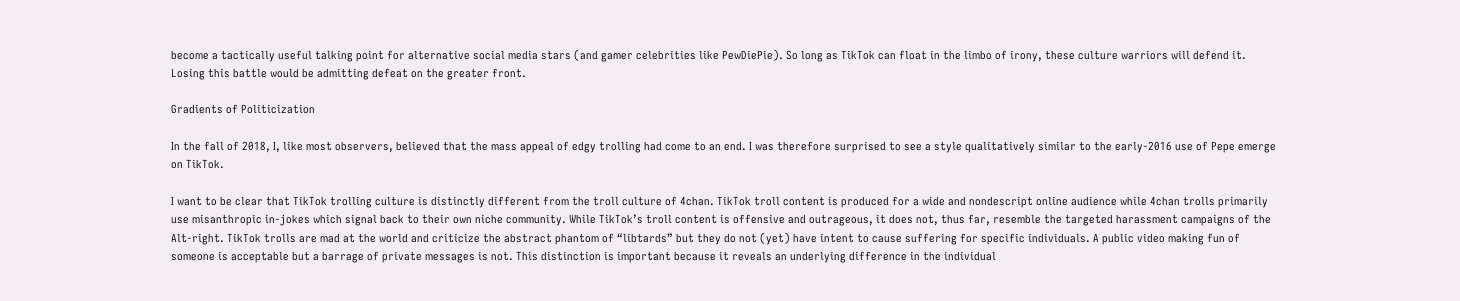become a tactically useful talking point for alternative social media stars (and gamer celebrities like PewDiePie). So long as TikTok can float in the limbo of irony, these culture warriors will defend it. Losing this battle would be admitting defeat on the greater front.

Gradients of Politicization

In the fall of 2018, I, like most observers, believed that the mass appeal of edgy trolling had come to an end. I was therefore surprised to see a style qualitatively similar to the early-2016 use of Pepe emerge on TikTok.

I want to be clear that TikTok trolling culture is distinctly different from the troll culture of 4chan. TikTok troll content is produced for a wide and nondescript online audience while 4chan trolls primarily use misanthropic in-jokes which signal back to their own niche community. While TikTok’s troll content is offensive and outrageous, it does not, thus far, resemble the targeted harassment campaigns of the Alt-right. TikTok trolls are mad at the world and criticize the abstract phantom of “libtards” but they do not (yet) have intent to cause suffering for specific individuals. A public video making fun of someone is acceptable but a barrage of private messages is not. This distinction is important because it reveals an underlying difference in the individual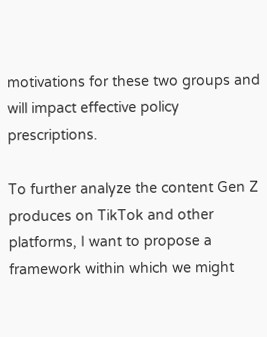motivations for these two groups and will impact effective policy prescriptions.

To further analyze the content Gen Z produces on TikTok and other platforms, I want to propose a framework within which we might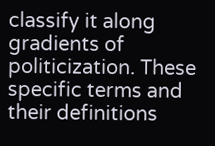classify it along gradients of politicization. These specific terms and their definitions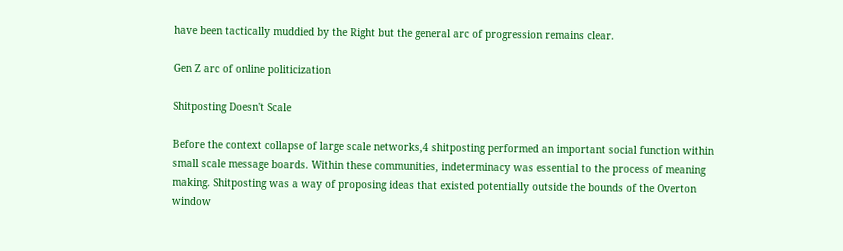have been tactically muddied by the Right but the general arc of progression remains clear.

Gen Z arc of online politicization

Shitposting Doesn't Scale

Before the context collapse of large scale networks,4 shitposting performed an important social function within small scale message boards. Within these communities, indeterminacy was essential to the process of meaning making. Shitposting was a way of proposing ideas that existed potentially outside the bounds of the Overton window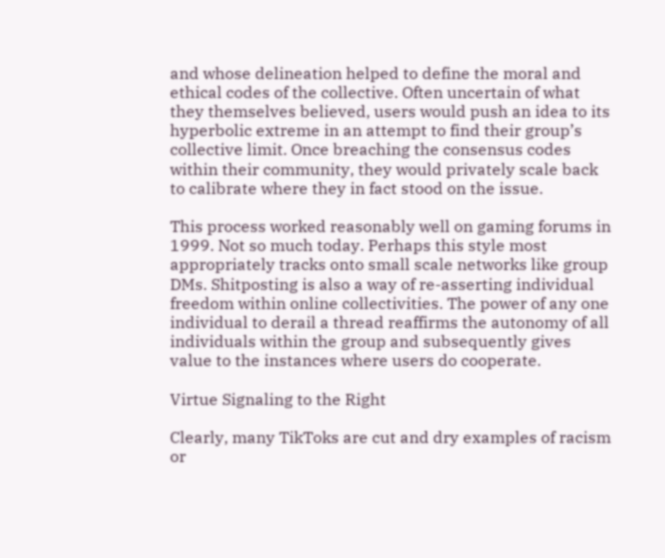and whose delineation helped to define the moral and ethical codes of the collective. Often uncertain of what they themselves believed, users would push an idea to its hyperbolic extreme in an attempt to find their group’s collective limit. Once breaching the consensus codes within their community, they would privately scale back to calibrate where they in fact stood on the issue.

This process worked reasonably well on gaming forums in 1999. Not so much today. Perhaps this style most appropriately tracks onto small scale networks like group DMs. Shitposting is also a way of re-asserting individual freedom within online collectivities. The power of any one individual to derail a thread reaffirms the autonomy of all individuals within the group and subsequently gives value to the instances where users do cooperate.

Virtue Signaling to the Right

Clearly, many TikToks are cut and dry examples of racism or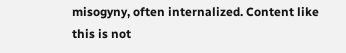misogyny, often internalized. Content like this is not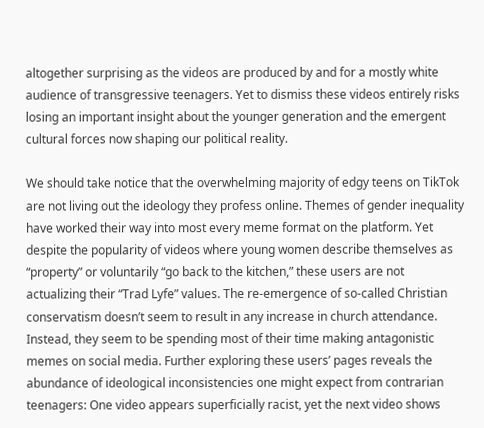altogether surprising as the videos are produced by and for a mostly white audience of transgressive teenagers. Yet to dismiss these videos entirely risks losing an important insight about the younger generation and the emergent cultural forces now shaping our political reality.

We should take notice that the overwhelming majority of edgy teens on TikTok are not living out the ideology they profess online. Themes of gender inequality have worked their way into most every meme format on the platform. Yet despite the popularity of videos where young women describe themselves as “property” or voluntarily “go back to the kitchen,” these users are not actualizing their “Trad Lyfe” values. The re-emergence of so-called Christian conservatism doesn’t seem to result in any increase in church attendance. Instead, they seem to be spending most of their time making antagonistic memes on social media. Further exploring these users’ pages reveals the abundance of ideological inconsistencies one might expect from contrarian teenagers: One video appears superficially racist, yet the next video shows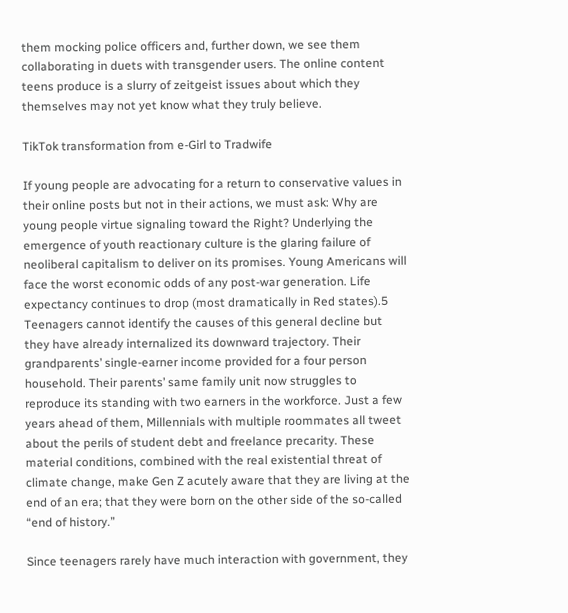them mocking police officers and, further down, we see them collaborating in duets with transgender users. The online content teens produce is a slurry of zeitgeist issues about which they themselves may not yet know what they truly believe.

TikTok transformation from e-Girl to Tradwife

If young people are advocating for a return to conservative values in their online posts but not in their actions, we must ask: Why are young people virtue signaling toward the Right? Underlying the emergence of youth reactionary culture is the glaring failure of neoliberal capitalism to deliver on its promises. Young Americans will face the worst economic odds of any post-war generation. Life expectancy continues to drop (most dramatically in Red states).5 Teenagers cannot identify the causes of this general decline but they have already internalized its downward trajectory. Their grandparents’ single-earner income provided for a four person household. Their parents’ same family unit now struggles to reproduce its standing with two earners in the workforce. Just a few years ahead of them, Millennials with multiple roommates all tweet about the perils of student debt and freelance precarity. These material conditions, combined with the real existential threat of climate change, make Gen Z acutely aware that they are living at the end of an era; that they were born on the other side of the so-called “end of history.”

Since teenagers rarely have much interaction with government, they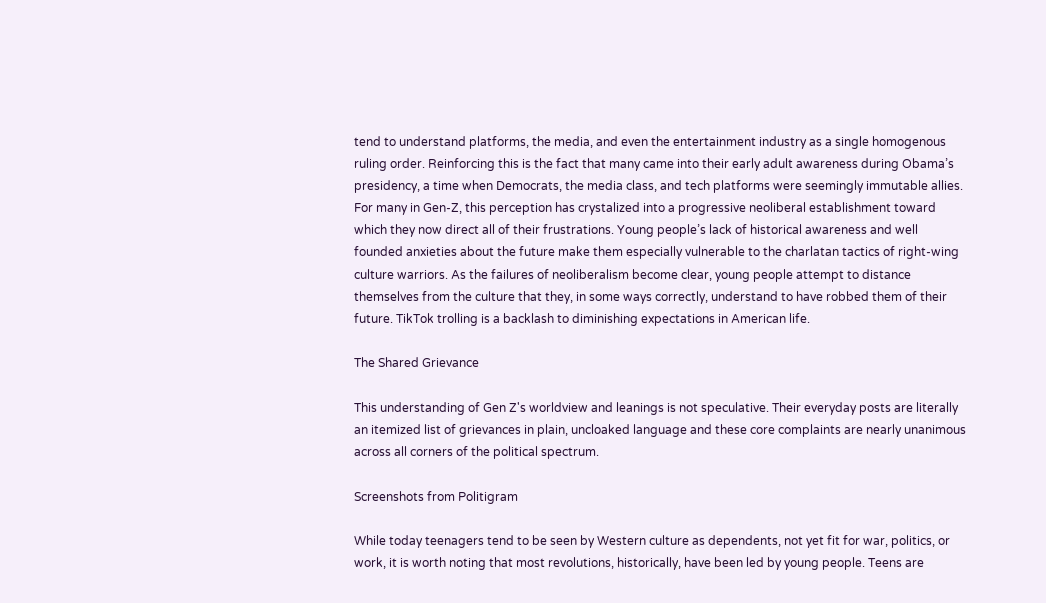tend to understand platforms, the media, and even the entertainment industry as a single homogenous ruling order. Reinforcing this is the fact that many came into their early adult awareness during Obama’s presidency, a time when Democrats, the media class, and tech platforms were seemingly immutable allies. For many in Gen-Z, this perception has crystalized into a progressive neoliberal establishment toward which they now direct all of their frustrations. Young people’s lack of historical awareness and well founded anxieties about the future make them especially vulnerable to the charlatan tactics of right-wing culture warriors. As the failures of neoliberalism become clear, young people attempt to distance themselves from the culture that they, in some ways correctly, understand to have robbed them of their future. TikTok trolling is a backlash to diminishing expectations in American life.

The Shared Grievance

This understanding of Gen Z's worldview and leanings is not speculative. Their everyday posts are literally an itemized list of grievances in plain, uncloaked language and these core complaints are nearly unanimous across all corners of the political spectrum.

Screenshots from Politigram

While today teenagers tend to be seen by Western culture as dependents, not yet fit for war, politics, or work, it is worth noting that most revolutions, historically, have been led by young people. Teens are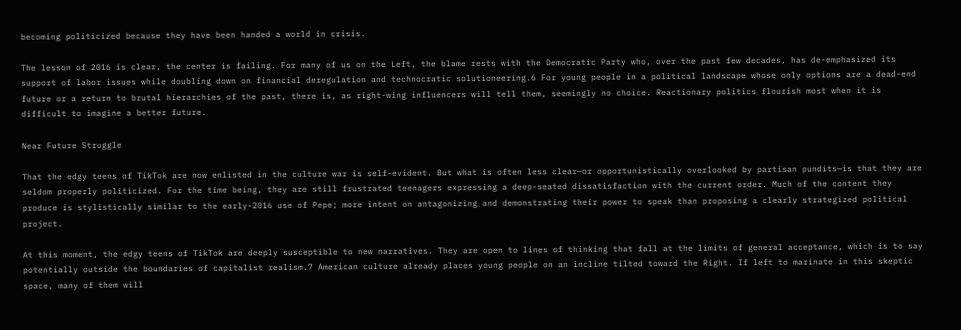becoming politicized because they have been handed a world in crisis.

The lesson of 2016 is clear, the center is failing. For many of us on the Left, the blame rests with the Democratic Party who, over the past few decades, has de-emphasized its support of labor issues while doubling down on financial deregulation and technocratic solutioneering.6 For young people in a political landscape whose only options are a dead-end future or a return to brutal hierarchies of the past, there is, as right-wing influencers will tell them, seemingly no choice. Reactionary politics flourish most when it is difficult to imagine a better future.

Near Future Struggle

That the edgy teens of TikTok are now enlisted in the culture war is self-evident. But what is often less clear—or opportunistically overlooked by partisan pundits—is that they are seldom properly politicized. For the time being, they are still frustrated teenagers expressing a deep-seated dissatisfaction with the current order. Much of the content they produce is stylistically similar to the early-2016 use of Pepe; more intent on antagonizing and demonstrating their power to speak than proposing a clearly strategized political project.

At this moment, the edgy teens of TikTok are deeply susceptible to new narratives. They are open to lines of thinking that fall at the limits of general acceptance, which is to say potentially outside the boundaries of capitalist realism.7 American culture already places young people on an incline tilted toward the Right. If left to marinate in this skeptic space, many of them will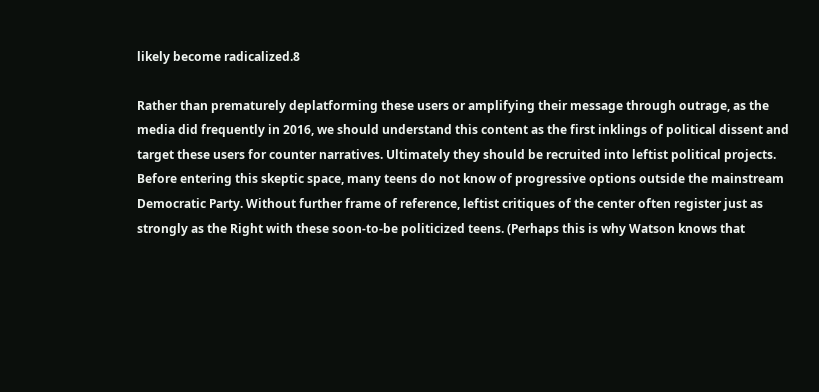likely become radicalized.8

Rather than prematurely deplatforming these users or amplifying their message through outrage, as the media did frequently in 2016, we should understand this content as the first inklings of political dissent and target these users for counter narratives. Ultimately they should be recruited into leftist political projects. Before entering this skeptic space, many teens do not know of progressive options outside the mainstream Democratic Party. Without further frame of reference, leftist critiques of the center often register just as strongly as the Right with these soon-to-be politicized teens. (Perhaps this is why Watson knows that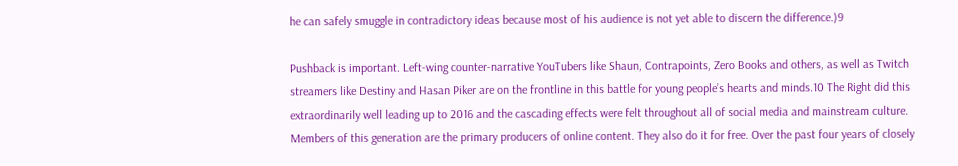he can safely smuggle in contradictory ideas because most of his audience is not yet able to discern the difference.)9

Pushback is important. Left-wing counter-narrative YouTubers like Shaun, Contrapoints, Zero Books and others, as well as Twitch streamers like Destiny and Hasan Piker are on the frontline in this battle for young people’s hearts and minds.10 The Right did this extraordinarily well leading up to 2016 and the cascading effects were felt throughout all of social media and mainstream culture. Members of this generation are the primary producers of online content. They also do it for free. Over the past four years of closely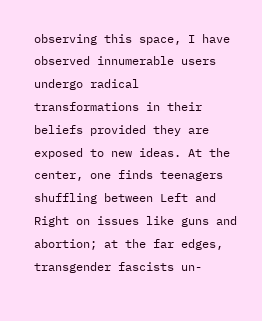observing this space, I have observed innumerable users undergo radical transformations in their beliefs provided they are exposed to new ideas. At the center, one finds teenagers shuffling between Left and Right on issues like guns and abortion; at the far edges, transgender fascists un-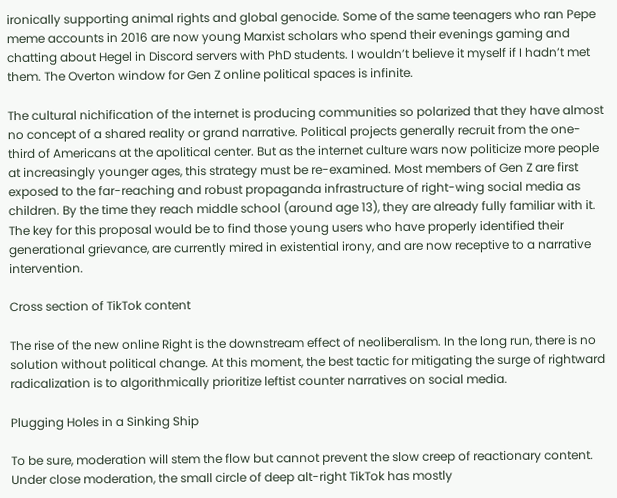ironically supporting animal rights and global genocide. Some of the same teenagers who ran Pepe meme accounts in 2016 are now young Marxist scholars who spend their evenings gaming and chatting about Hegel in Discord servers with PhD students. I wouldn’t believe it myself if I hadn’t met them. The Overton window for Gen Z online political spaces is infinite.

The cultural nichification of the internet is producing communities so polarized that they have almost no concept of a shared reality or grand narrative. Political projects generally recruit from the one-third of Americans at the apolitical center. But as the internet culture wars now politicize more people at increasingly younger ages, this strategy must be re-examined. Most members of Gen Z are first exposed to the far-reaching and robust propaganda infrastructure of right-wing social media as children. By the time they reach middle school (around age 13), they are already fully familiar with it. The key for this proposal would be to find those young users who have properly identified their generational grievance, are currently mired in existential irony, and are now receptive to a narrative intervention.

Cross section of TikTok content

The rise of the new online Right is the downstream effect of neoliberalism. In the long run, there is no solution without political change. At this moment, the best tactic for mitigating the surge of rightward radicalization is to algorithmically prioritize leftist counter narratives on social media.

Plugging Holes in a Sinking Ship

To be sure, moderation will stem the flow but cannot prevent the slow creep of reactionary content. Under close moderation, the small circle of deep alt-right TikTok has mostly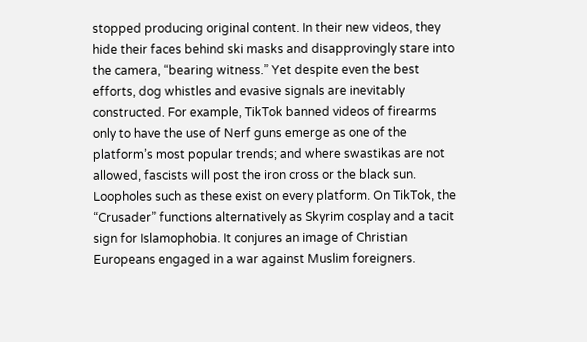stopped producing original content. In their new videos, they hide their faces behind ski masks and disapprovingly stare into the camera, “bearing witness.” Yet despite even the best efforts, dog whistles and evasive signals are inevitably constructed. For example, TikTok banned videos of firearms only to have the use of Nerf guns emerge as one of the platform’s most popular trends; and where swastikas are not allowed, fascists will post the iron cross or the black sun. Loopholes such as these exist on every platform. On TikTok, the “Crusader” functions alternatively as Skyrim cosplay and a tacit sign for Islamophobia. It conjures an image of Christian Europeans engaged in a war against Muslim foreigners.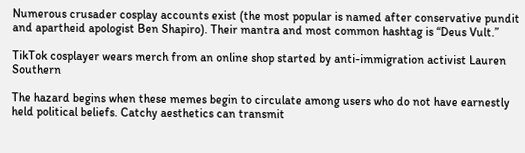Numerous crusader cosplay accounts exist (the most popular is named after conservative pundit and apartheid apologist Ben Shapiro). Their mantra and most common hashtag is “Deus Vult.”

TikTok cosplayer wears merch from an online shop started by anti-immigration activist Lauren Southern

The hazard begins when these memes begin to circulate among users who do not have earnestly held political beliefs. Catchy aesthetics can transmit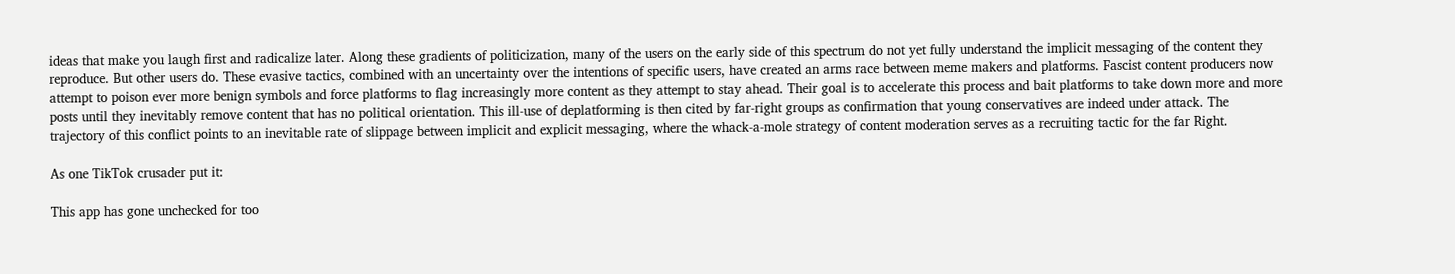ideas that make you laugh first and radicalize later. Along these gradients of politicization, many of the users on the early side of this spectrum do not yet fully understand the implicit messaging of the content they reproduce. But other users do. These evasive tactics, combined with an uncertainty over the intentions of specific users, have created an arms race between meme makers and platforms. Fascist content producers now attempt to poison ever more benign symbols and force platforms to flag increasingly more content as they attempt to stay ahead. Their goal is to accelerate this process and bait platforms to take down more and more posts until they inevitably remove content that has no political orientation. This ill-use of deplatforming is then cited by far-right groups as confirmation that young conservatives are indeed under attack. The trajectory of this conflict points to an inevitable rate of slippage between implicit and explicit messaging, where the whack-a-mole strategy of content moderation serves as a recruiting tactic for the far Right.

As one TikTok crusader put it:

This app has gone unchecked for too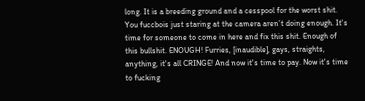long. It is a breeding ground and a cesspool for the worst shit. You fuccbois just staring at the camera aren’t doing enough. It's time for someone to come in here and fix this shit. Enough of this bullshit. ENOUGH! Furries, [inaudible], gays, straights, anything, it's all CRINGE! And now it's time to pay. Now it's time to fucking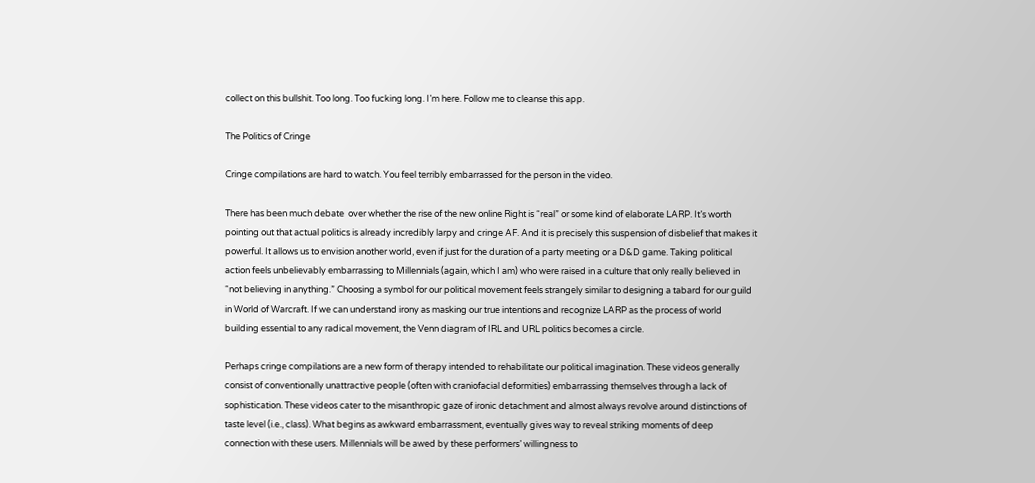collect on this bullshit. Too long. Too fucking long. I’m here. Follow me to cleanse this app.

The Politics of Cringe

Cringe compilations are hard to watch. You feel terribly embarrassed for the person in the video.

There has been much debate  over whether the rise of the new online Right is “real” or some kind of elaborate LARP. It’s worth pointing out that actual politics is already incredibly larpy and cringe AF. And it is precisely this suspension of disbelief that makes it powerful. It allows us to envision another world, even if just for the duration of a party meeting or a D&D game. Taking political action feels unbelievably embarrassing to Millennials (again, which I am) who were raised in a culture that only really believed in “not believing in anything.” Choosing a symbol for our political movement feels strangely similar to designing a tabard for our guild in World of Warcraft. If we can understand irony as masking our true intentions and recognize LARP as the process of world building essential to any radical movement, the Venn diagram of IRL and URL politics becomes a circle.

Perhaps cringe compilations are a new form of therapy intended to rehabilitate our political imagination. These videos generally consist of conventionally unattractive people (often with craniofacial deformities) embarrassing themselves through a lack of sophistication. These videos cater to the misanthropic gaze of ironic detachment and almost always revolve around distinctions of taste level (i.e., class). What begins as awkward embarrassment, eventually gives way to reveal striking moments of deep connection with these users. Millennials will be awed by these performers’ willingness to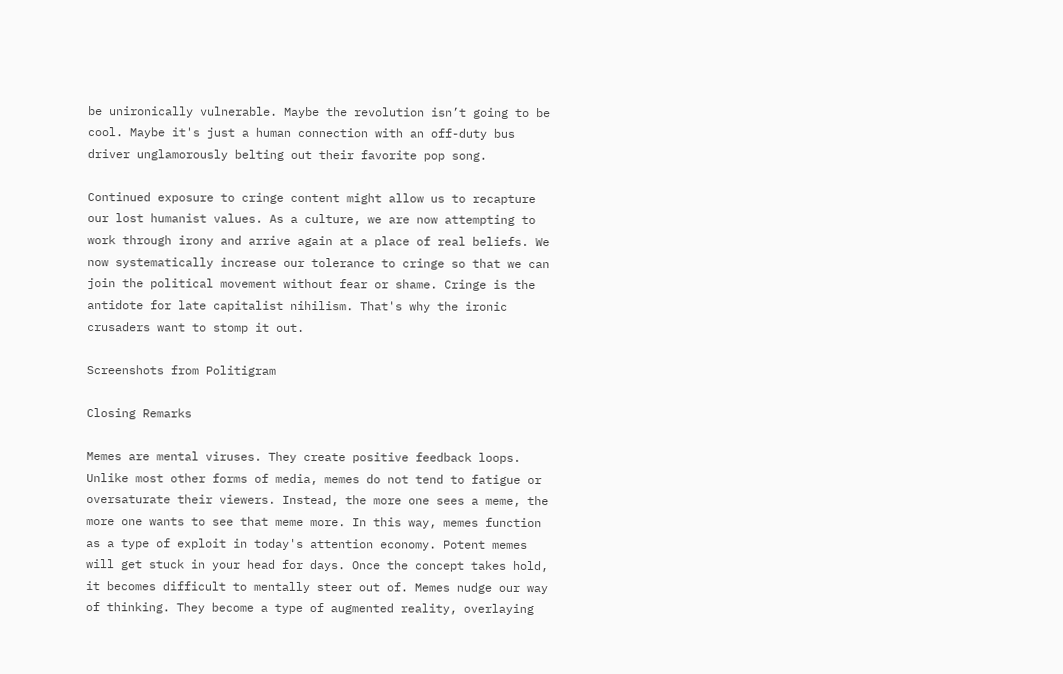be unironically vulnerable. Maybe the revolution isn’t going to be cool. Maybe it's just a human connection with an off-duty bus driver unglamorously belting out their favorite pop song.

Continued exposure to cringe content might allow us to recapture our lost humanist values. As a culture, we are now attempting to work through irony and arrive again at a place of real beliefs. We now systematically increase our tolerance to cringe so that we can join the political movement without fear or shame. Cringe is the antidote for late capitalist nihilism. That's why the ironic crusaders want to stomp it out.

Screenshots from Politigram

Closing Remarks

Memes are mental viruses. They create positive feedback loops. Unlike most other forms of media, memes do not tend to fatigue or oversaturate their viewers. Instead, the more one sees a meme, the more one wants to see that meme more. In this way, memes function as a type of exploit in today's attention economy. Potent memes will get stuck in your head for days. Once the concept takes hold, it becomes difficult to mentally steer out of. Memes nudge our way of thinking. They become a type of augmented reality, overlaying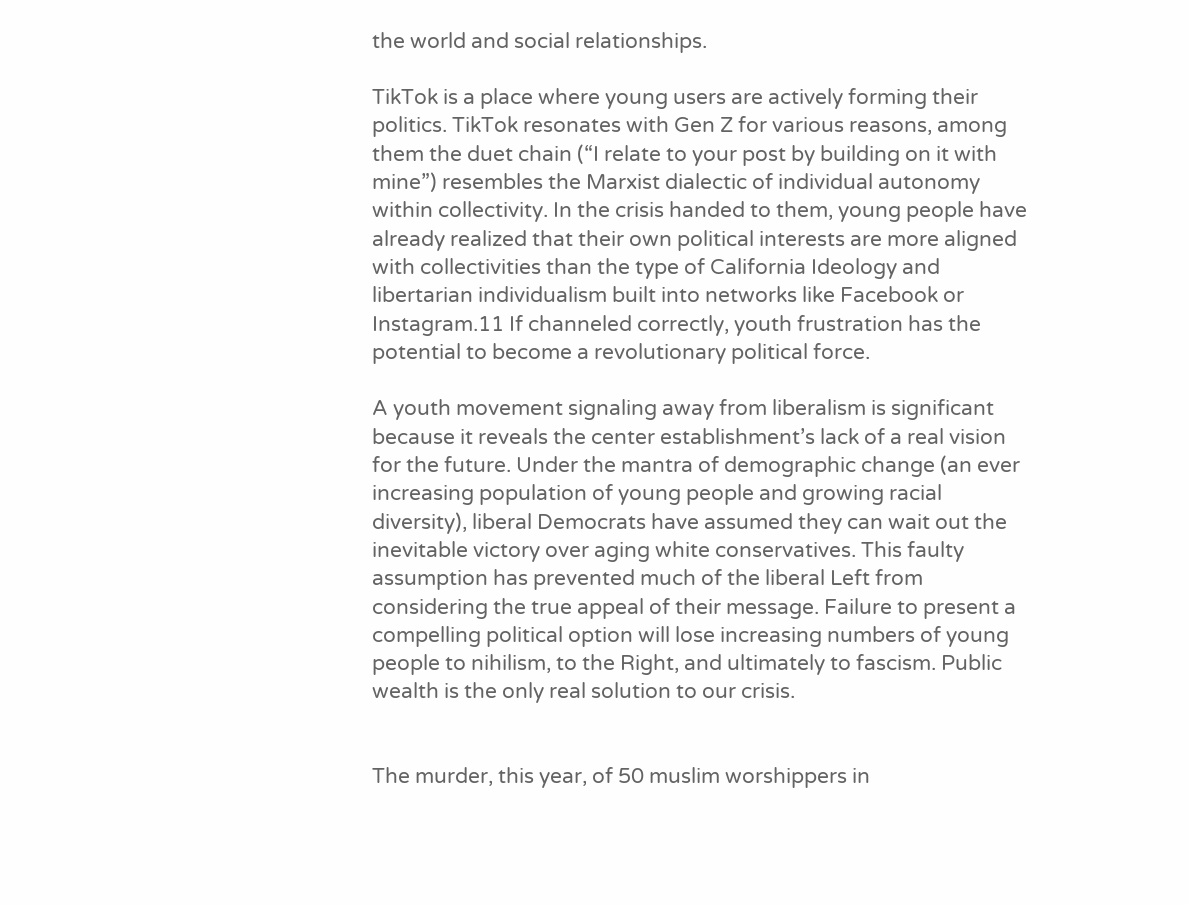the world and social relationships.

TikTok is a place where young users are actively forming their politics. TikTok resonates with Gen Z for various reasons, among them the duet chain (“I relate to your post by building on it with mine”) resembles the Marxist dialectic of individual autonomy within collectivity. In the crisis handed to them, young people have already realized that their own political interests are more aligned with collectivities than the type of California Ideology and libertarian individualism built into networks like Facebook or Instagram.11 If channeled correctly, youth frustration has the potential to become a revolutionary political force.

A youth movement signaling away from liberalism is significant because it reveals the center establishment’s lack of a real vision for the future. Under the mantra of demographic change (an ever increasing population of young people and growing racial diversity), liberal Democrats have assumed they can wait out the inevitable victory over aging white conservatives. This faulty assumption has prevented much of the liberal Left from considering the true appeal of their message. Failure to present a compelling political option will lose increasing numbers of young people to nihilism, to the Right, and ultimately to fascism. Public wealth is the only real solution to our crisis.


The murder, this year, of 50 muslim worshippers in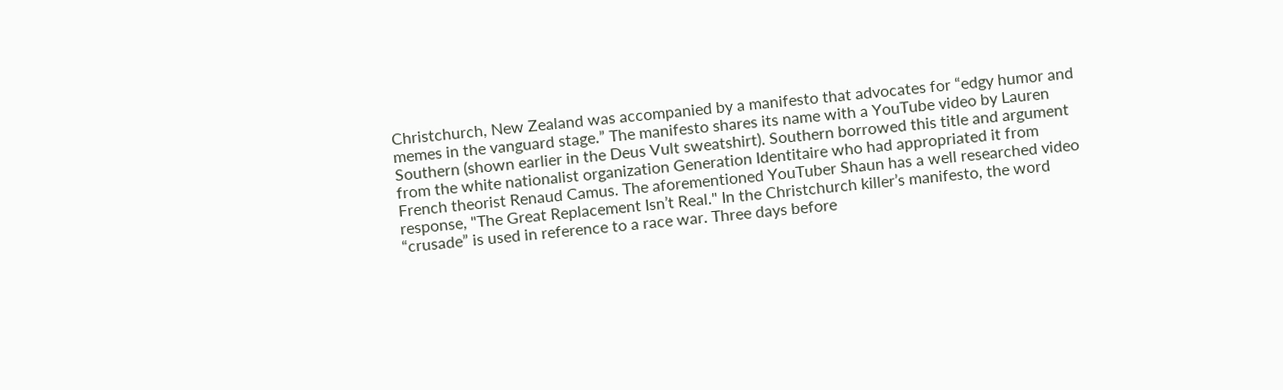Christchurch, New Zealand was accompanied by a manifesto that advocates for “edgy humor and memes in the vanguard stage.” The manifesto shares its name with a YouTube video by Lauren Southern (shown earlier in the Deus Vult sweatshirt). Southern borrowed this title and argument from the white nationalist organization Generation Identitaire who had appropriated it from French theorist Renaud Camus. The aforementioned YouTuber Shaun has a well researched video response, "The Great Replacement Isn’t Real." In the Christchurch killer’s manifesto, the word “crusade” is used in reference to a race war. Three days before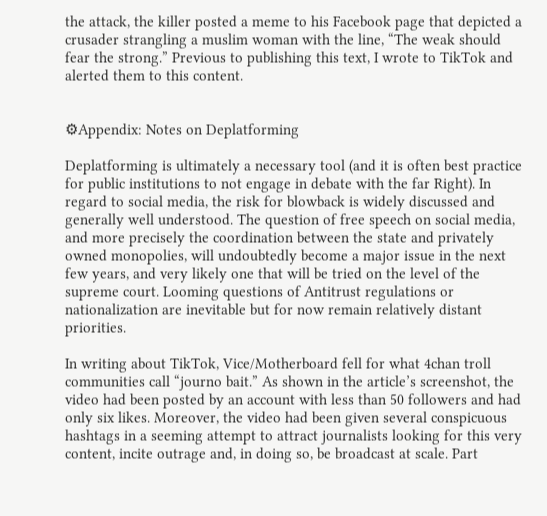the attack, the killer posted a meme to his Facebook page that depicted a crusader strangling a muslim woman with the line, “The weak should fear the strong.” Previous to publishing this text, I wrote to TikTok and alerted them to this content.


⚙Appendix: Notes on Deplatforming

Deplatforming is ultimately a necessary tool (and it is often best practice for public institutions to not engage in debate with the far Right). In regard to social media, the risk for blowback is widely discussed and generally well understood. The question of free speech on social media, and more precisely the coordination between the state and privately owned monopolies, will undoubtedly become a major issue in the next few years, and very likely one that will be tried on the level of the supreme court. Looming questions of Antitrust regulations or nationalization are inevitable but for now remain relatively distant priorities.

In writing about TikTok, Vice/Motherboard fell for what 4chan troll communities call “journo bait.” As shown in the article’s screenshot, the video had been posted by an account with less than 50 followers and had only six likes. Moreover, the video had been given several conspicuous hashtags in a seeming attempt to attract journalists looking for this very content, incite outrage and, in doing so, be broadcast at scale. Part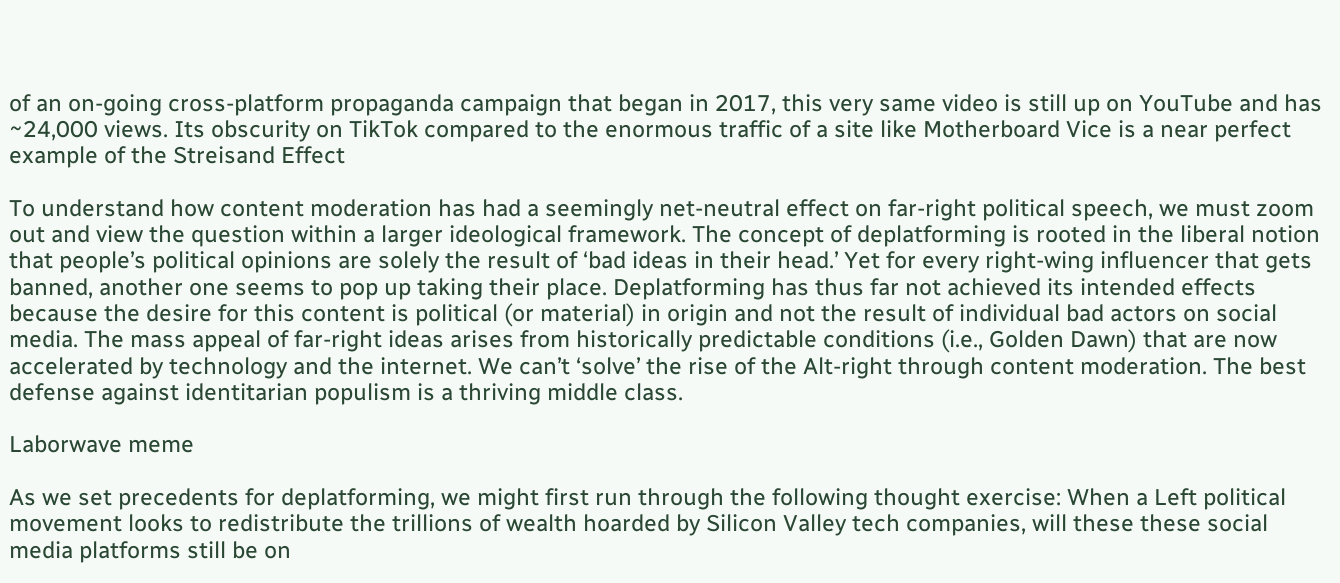of an on-going cross-platform propaganda campaign that began in 2017, this very same video is still up on YouTube and has ~24,000 views. Its obscurity on TikTok compared to the enormous traffic of a site like Motherboard Vice is a near perfect example of the Streisand Effect

To understand how content moderation has had a seemingly net-neutral effect on far-right political speech, we must zoom out and view the question within a larger ideological framework. The concept of deplatforming is rooted in the liberal notion that people’s political opinions are solely the result of ‘bad ideas in their head.’ Yet for every right-wing influencer that gets banned, another one seems to pop up taking their place. Deplatforming has thus far not achieved its intended effects because the desire for this content is political (or material) in origin and not the result of individual bad actors on social media. The mass appeal of far-right ideas arises from historically predictable conditions (i.e., Golden Dawn) that are now accelerated by technology and the internet. We can’t ‘solve’ the rise of the Alt-right through content moderation. The best defense against identitarian populism is a thriving middle class.

Laborwave meme

As we set precedents for deplatforming, we might first run through the following thought exercise: When a Left political movement looks to redistribute the trillions of wealth hoarded by Silicon Valley tech companies, will these these social media platforms still be on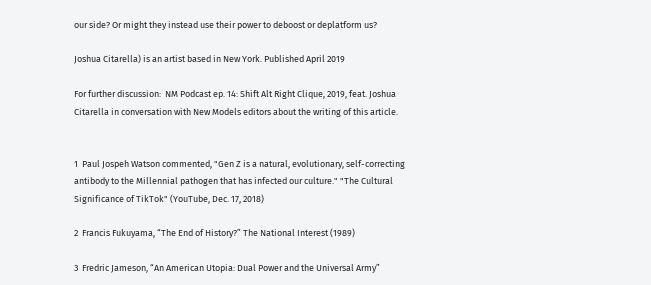our side? Or might they instead use their power to deboost or deplatform us?

Joshua Citarella) is an artist based in New York. Published April 2019

For further discussion:  NM Podcast ep. 14: Shift Alt Right Clique, 2019, feat. Joshua Citarella in conversation with New Models editors about the writing of this article.


1  Paul Jospeh Watson commented, "Gen Z is a natural, evolutionary, self-correcting antibody to the Millennial pathogen that has infected our culture." "The Cultural Significance of TikTok" (YouTube, Dec. 17, 2018)

2  Francis Fukuyama, “The End of History?” The National Interest (1989)

3  Fredric Jameson, “An American Utopia: Dual Power and the Universal Army”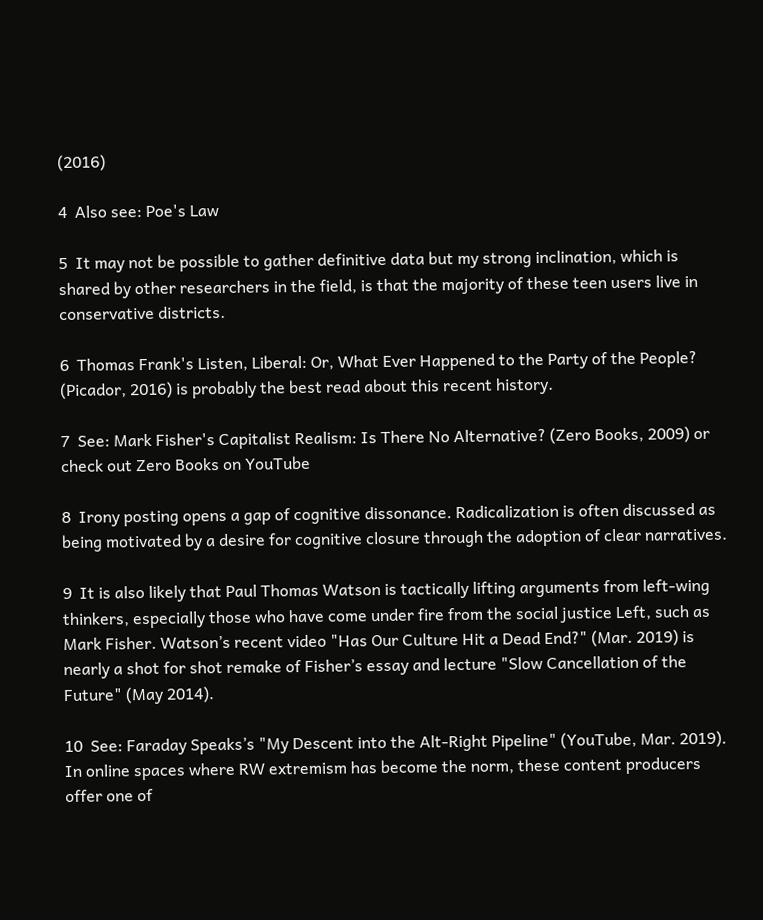(2016)

4  Also see: Poe's Law

5  It may not be possible to gather definitive data but my strong inclination, which is shared by other researchers in the field, is that the majority of these teen users live in conservative districts.

6  Thomas Frank's Listen, Liberal: Or, What Ever Happened to the Party of the People? (Picador, 2016) is probably the best read about this recent history.

7  See: Mark Fisher's Capitalist Realism: Is There No Alternative? (Zero Books, 2009) or check out Zero Books on YouTube

8  Irony posting opens a gap of cognitive dissonance. Radicalization is often discussed as being motivated by a desire for cognitive closure through the adoption of clear narratives.

9  It is also likely that Paul Thomas Watson is tactically lifting arguments from left-wing thinkers, especially those who have come under fire from the social justice Left, such as Mark Fisher. Watson’s recent video "Has Our Culture Hit a Dead End?" (Mar. 2019) is nearly a shot for shot remake of Fisher’s essay and lecture "Slow Cancellation of the Future" (May 2014).

10  See: Faraday Speaks’s "My Descent into the Alt-Right Pipeline" (YouTube, Mar. 2019). In online spaces where RW extremism has become the norm, these content producers offer one of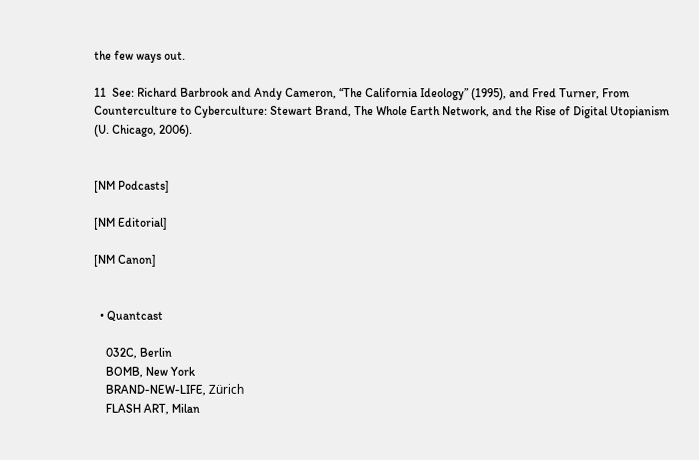the few ways out.

11  See: Richard Barbrook and Andy Cameron, “The California Ideology” (1995), and Fred Turner, From Counterculture to Cyberculture: Stewart Brand, The Whole Earth Network, and the Rise of Digital Utopianism (U. Chicago, 2006).


[NM Podcasts]

[NM Editorial]

[NM Canon]


  • Quantcast

    032C, Berlin
    BOMB, New York
    BRAND-NEW-LIFE, Zürich
    FLASH ART, Milan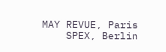MAY REVUE, Paris
    SPEX, Berlin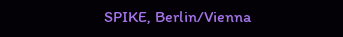SPIKE, Berlin/Vienna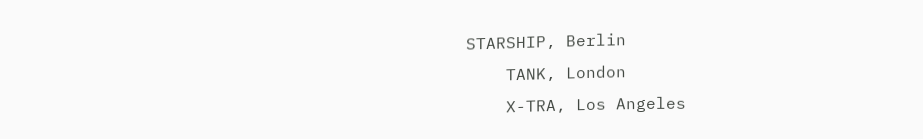STARSHIP, Berlin
    TANK, London
    X-TRA, Los Angeles